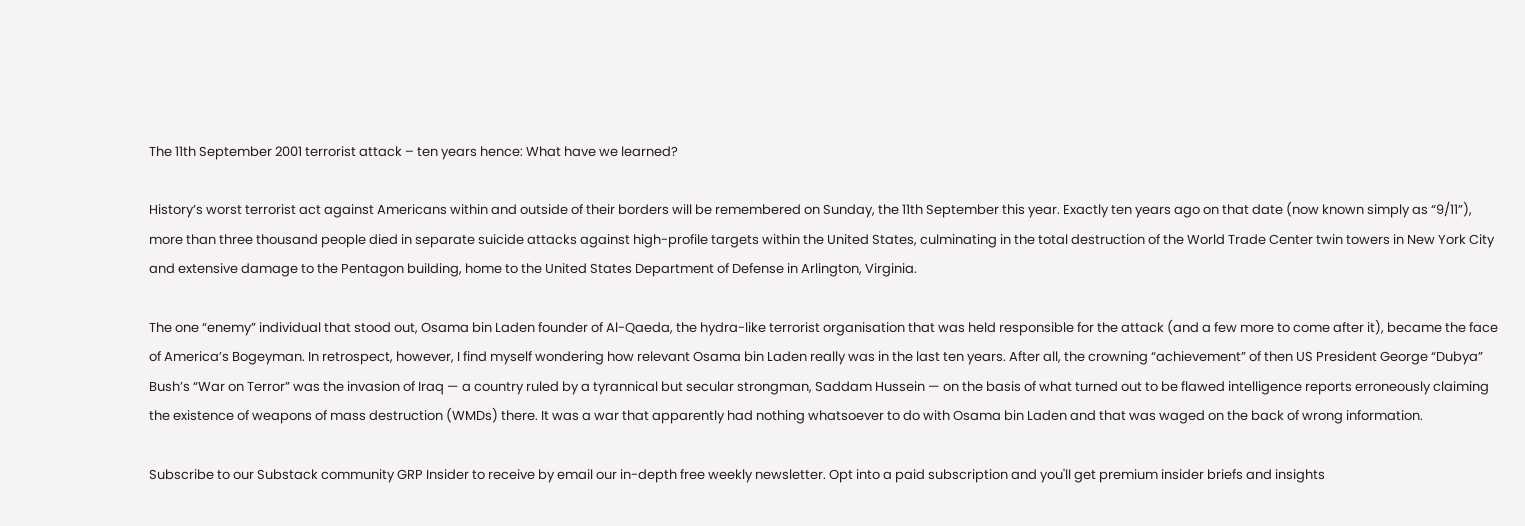The 11th September 2001 terrorist attack – ten years hence: What have we learned?

History’s worst terrorist act against Americans within and outside of their borders will be remembered on Sunday, the 11th September this year. Exactly ten years ago on that date (now known simply as “9/11”), more than three thousand people died in separate suicide attacks against high-profile targets within the United States, culminating in the total destruction of the World Trade Center twin towers in New York City and extensive damage to the Pentagon building, home to the United States Department of Defense in Arlington, Virginia.

The one “enemy” individual that stood out, Osama bin Laden founder of Al-Qaeda, the hydra-like terrorist organisation that was held responsible for the attack (and a few more to come after it), became the face of America’s Bogeyman. In retrospect, however, I find myself wondering how relevant Osama bin Laden really was in the last ten years. After all, the crowning “achievement” of then US President George “Dubya” Bush’s “War on Terror” was the invasion of Iraq — a country ruled by a tyrannical but secular strongman, Saddam Hussein — on the basis of what turned out to be flawed intelligence reports erroneously claiming the existence of weapons of mass destruction (WMDs) there. It was a war that apparently had nothing whatsoever to do with Osama bin Laden and that was waged on the back of wrong information.

Subscribe to our Substack community GRP Insider to receive by email our in-depth free weekly newsletter. Opt into a paid subscription and you'll get premium insider briefs and insights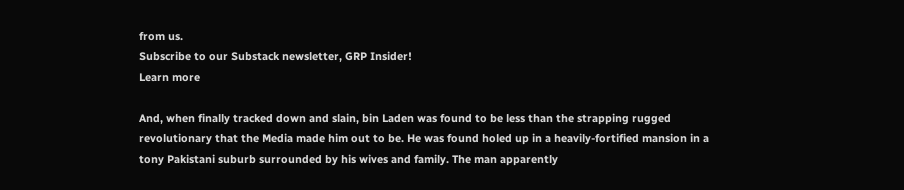from us.
Subscribe to our Substack newsletter, GRP Insider!
Learn more

And, when finally tracked down and slain, bin Laden was found to be less than the strapping rugged revolutionary that the Media made him out to be. He was found holed up in a heavily-fortified mansion in a tony Pakistani suburb surrounded by his wives and family. The man apparently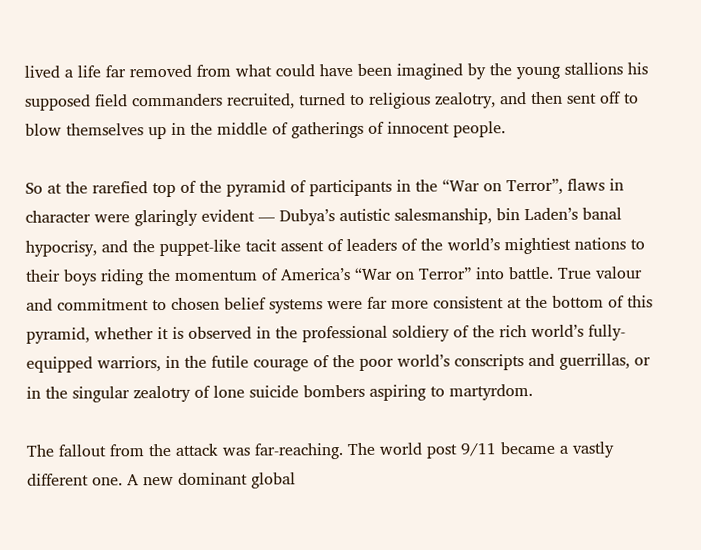lived a life far removed from what could have been imagined by the young stallions his supposed field commanders recruited, turned to religious zealotry, and then sent off to blow themselves up in the middle of gatherings of innocent people.

So at the rarefied top of the pyramid of participants in the “War on Terror”, flaws in character were glaringly evident — Dubya’s autistic salesmanship, bin Laden’s banal hypocrisy, and the puppet-like tacit assent of leaders of the world’s mightiest nations to their boys riding the momentum of America’s “War on Terror” into battle. True valour and commitment to chosen belief systems were far more consistent at the bottom of this pyramid, whether it is observed in the professional soldiery of the rich world’s fully-equipped warriors, in the futile courage of the poor world’s conscripts and guerrillas, or in the singular zealotry of lone suicide bombers aspiring to martyrdom.

The fallout from the attack was far-reaching. The world post 9/11 became a vastly different one. A new dominant global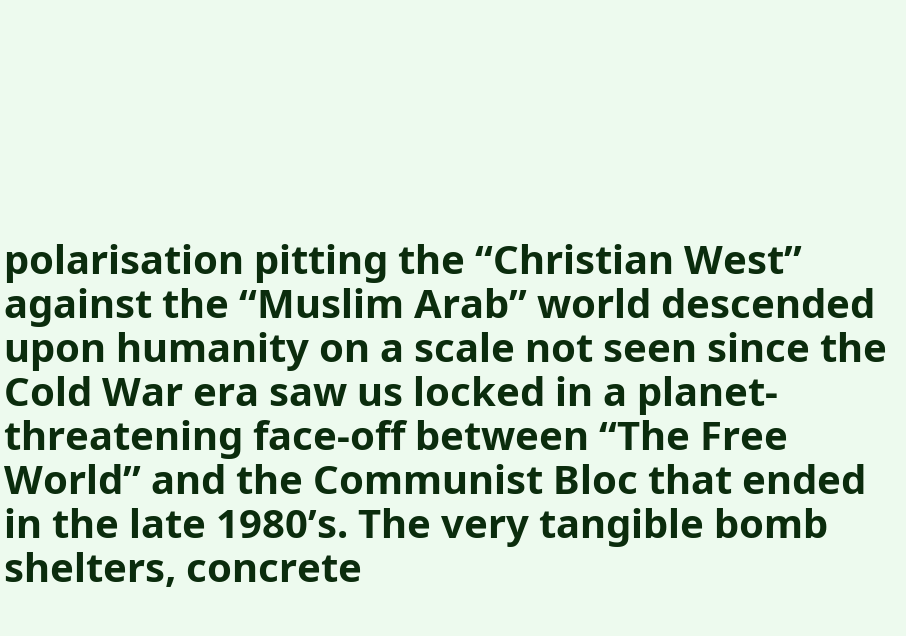polarisation pitting the “Christian West” against the “Muslim Arab” world descended upon humanity on a scale not seen since the Cold War era saw us locked in a planet-threatening face-off between “The Free World” and the Communist Bloc that ended in the late 1980’s. The very tangible bomb shelters, concrete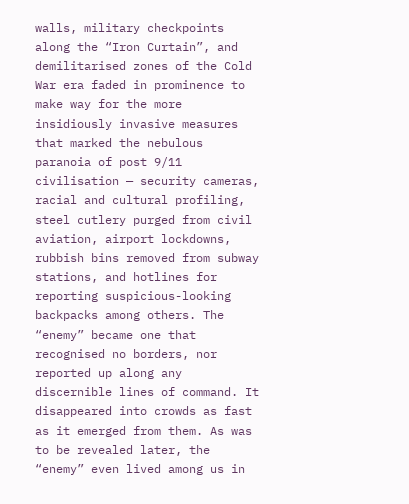walls, military checkpoints along the “Iron Curtain”, and demilitarised zones of the Cold War era faded in prominence to make way for the more insidiously invasive measures that marked the nebulous paranoia of post 9/11 civilisation — security cameras, racial and cultural profiling, steel cutlery purged from civil aviation, airport lockdowns, rubbish bins removed from subway stations, and hotlines for reporting suspicious-looking backpacks among others. The “enemy” became one that recognised no borders, nor reported up along any discernible lines of command. It disappeared into crowds as fast as it emerged from them. As was to be revealed later, the “enemy” even lived among us in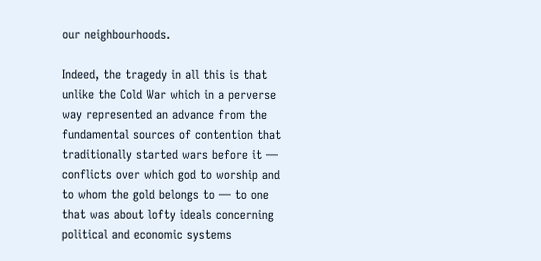our neighbourhoods.

Indeed, the tragedy in all this is that unlike the Cold War which in a perverse way represented an advance from the fundamental sources of contention that traditionally started wars before it — conflicts over which god to worship and to whom the gold belongs to — to one that was about lofty ideals concerning political and economic systems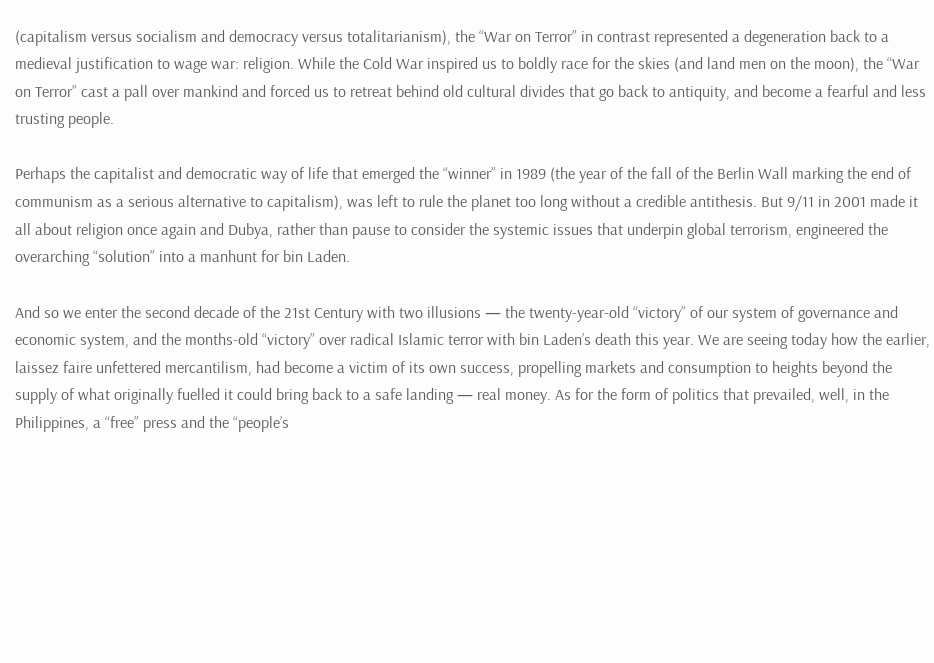(capitalism versus socialism and democracy versus totalitarianism), the “War on Terror” in contrast represented a degeneration back to a medieval justification to wage war: religion. While the Cold War inspired us to boldly race for the skies (and land men on the moon), the “War on Terror” cast a pall over mankind and forced us to retreat behind old cultural divides that go back to antiquity, and become a fearful and less trusting people.

Perhaps the capitalist and democratic way of life that emerged the “winner” in 1989 (the year of the fall of the Berlin Wall marking the end of communism as a serious alternative to capitalism), was left to rule the planet too long without a credible antithesis. But 9/11 in 2001 made it all about religion once again and Dubya, rather than pause to consider the systemic issues that underpin global terrorism, engineered the overarching “solution” into a manhunt for bin Laden.

And so we enter the second decade of the 21st Century with two illusions — the twenty-year-old “victory” of our system of governance and economic system, and the months-old “victory” over radical Islamic terror with bin Laden’s death this year. We are seeing today how the earlier, laissez faire unfettered mercantilism, had become a victim of its own success, propelling markets and consumption to heights beyond the supply of what originally fuelled it could bring back to a safe landing — real money. As for the form of politics that prevailed, well, in the Philippines, a “free” press and the “people’s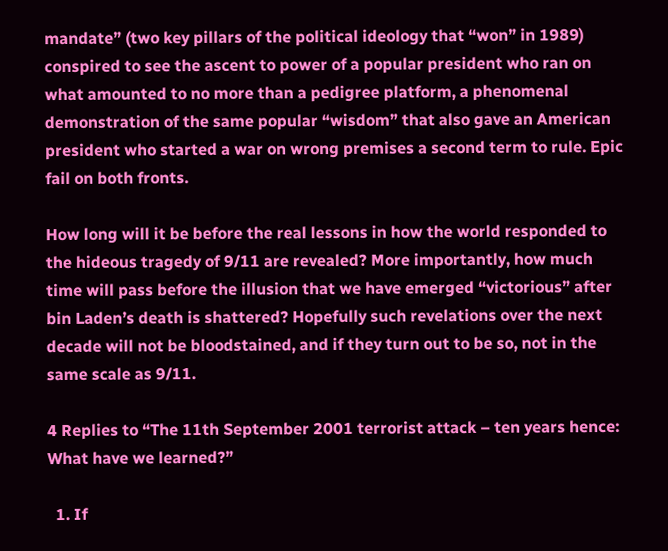mandate” (two key pillars of the political ideology that “won” in 1989) conspired to see the ascent to power of a popular president who ran on what amounted to no more than a pedigree platform, a phenomenal demonstration of the same popular “wisdom” that also gave an American president who started a war on wrong premises a second term to rule. Epic fail on both fronts.

How long will it be before the real lessons in how the world responded to the hideous tragedy of 9/11 are revealed? More importantly, how much time will pass before the illusion that we have emerged “victorious” after bin Laden’s death is shattered? Hopefully such revelations over the next decade will not be bloodstained, and if they turn out to be so, not in the same scale as 9/11.

4 Replies to “The 11th September 2001 terrorist attack – ten years hence: What have we learned?”

  1. If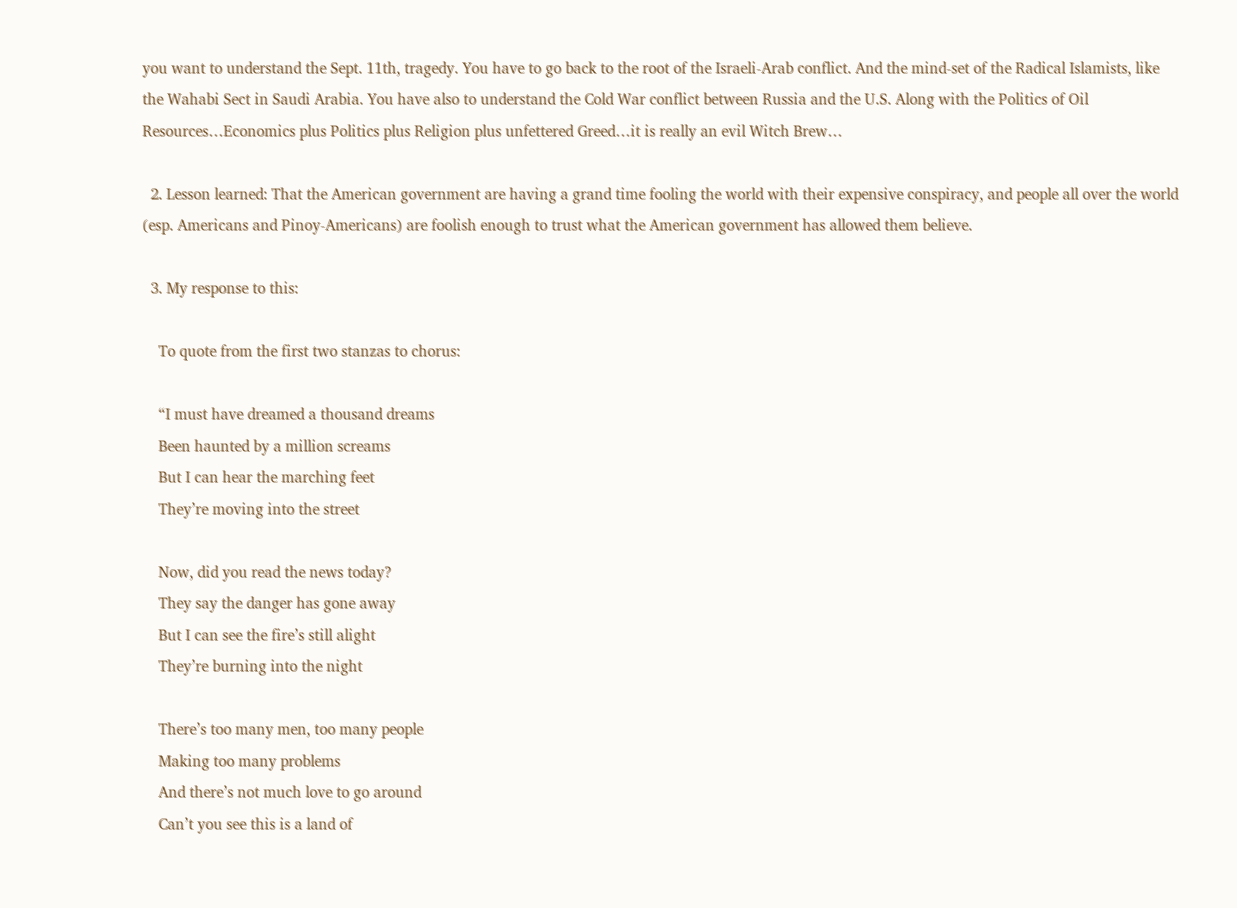you want to understand the Sept. 11th, tragedy. You have to go back to the root of the Israeli-Arab conflict. And the mind-set of the Radical Islamists, like the Wahabi Sect in Saudi Arabia. You have also to understand the Cold War conflict between Russia and the U.S. Along with the Politics of Oil Resources…Economics plus Politics plus Religion plus unfettered Greed…it is really an evil Witch Brew…

  2. Lesson learned: That the American government are having a grand time fooling the world with their expensive conspiracy, and people all over the world (esp. Americans and Pinoy-Americans) are foolish enough to trust what the American government has allowed them believe.

  3. My response to this:

    To quote from the first two stanzas to chorus:

    “I must have dreamed a thousand dreams
    Been haunted by a million screams
    But I can hear the marching feet
    They’re moving into the street

    Now, did you read the news today?
    They say the danger has gone away
    But I can see the fire’s still alight
    They’re burning into the night

    There’s too many men, too many people
    Making too many problems
    And there’s not much love to go around
    Can’t you see this is a land of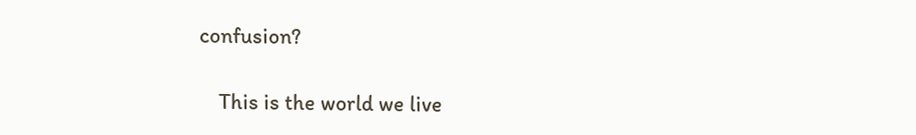confusion?

    This is the world we live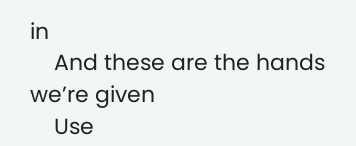in
    And these are the hands we’re given
    Use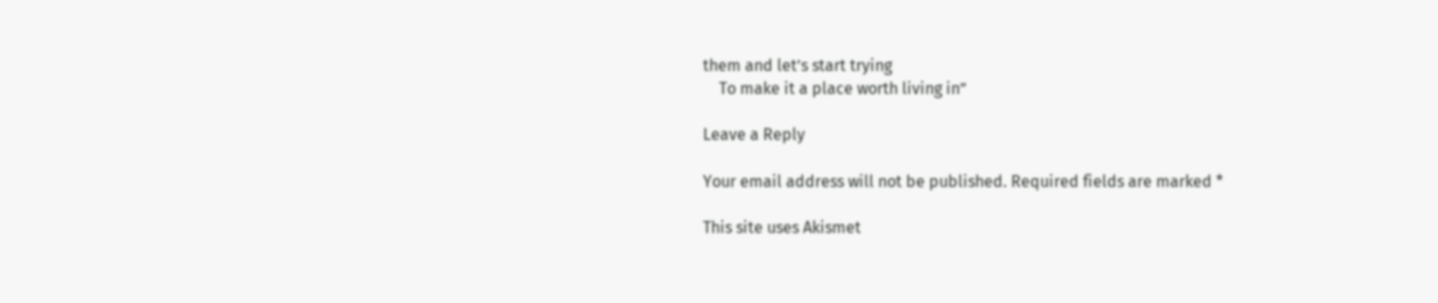them and let’s start trying
    To make it a place worth living in”

Leave a Reply

Your email address will not be published. Required fields are marked *

This site uses Akismet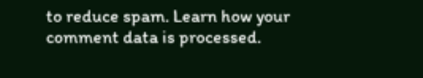to reduce spam. Learn how your comment data is processed.